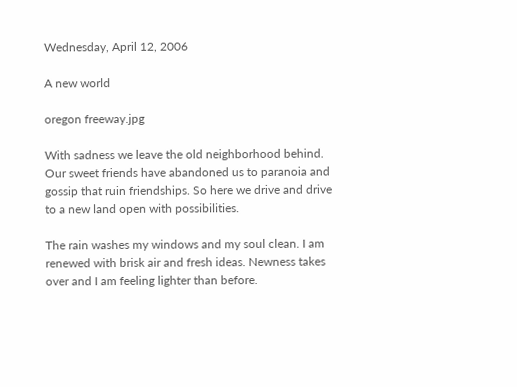Wednesday, April 12, 2006

A new world

oregon freeway.jpg

With sadness we leave the old neighborhood behind. Our sweet friends have abandoned us to paranoia and gossip that ruin friendships. So here we drive and drive to a new land open with possibilities.

The rain washes my windows and my soul clean. I am renewed with brisk air and fresh ideas. Newness takes over and I am feeling lighter than before.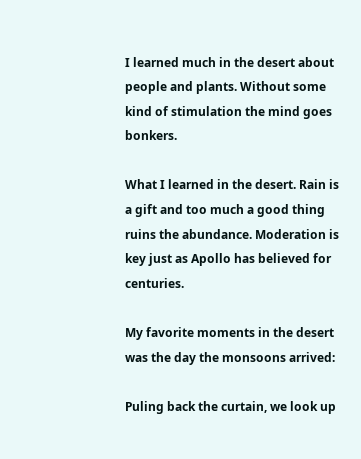I learned much in the desert about people and plants. Without some kind of stimulation the mind goes bonkers.

What I learned in the desert. Rain is a gift and too much a good thing ruins the abundance. Moderation is key just as Apollo has believed for centuries.

My favorite moments in the desert was the day the monsoons arrived:

Puling back the curtain, we look up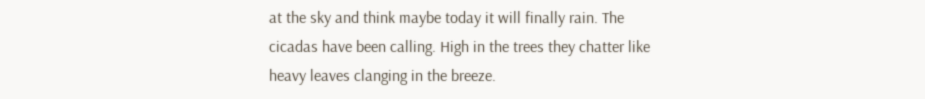at the sky and think maybe today it will finally rain. The cicadas have been calling. High in the trees they chatter like heavy leaves clanging in the breeze.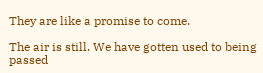They are like a promise to come.

The air is still. We have gotten used to being passed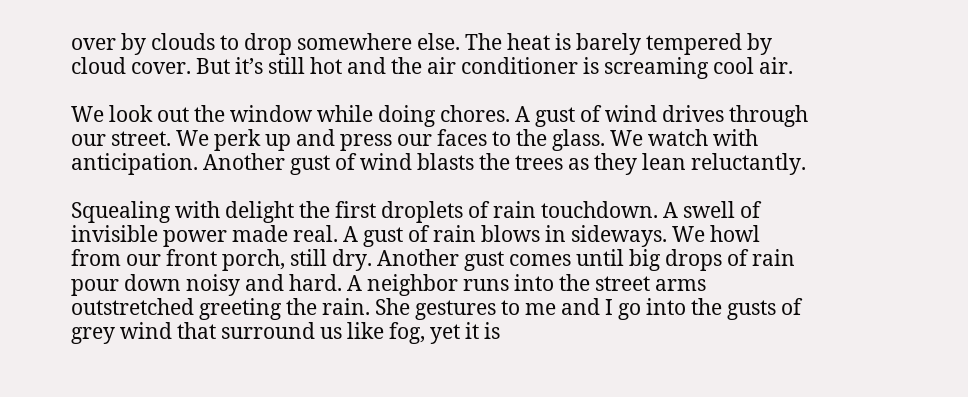over by clouds to drop somewhere else. The heat is barely tempered by cloud cover. But it’s still hot and the air conditioner is screaming cool air.

We look out the window while doing chores. A gust of wind drives through our street. We perk up and press our faces to the glass. We watch with anticipation. Another gust of wind blasts the trees as they lean reluctantly.

Squealing with delight the first droplets of rain touchdown. A swell of invisible power made real. A gust of rain blows in sideways. We howl from our front porch, still dry. Another gust comes until big drops of rain pour down noisy and hard. A neighbor runs into the street arms outstretched greeting the rain. She gestures to me and I go into the gusts of grey wind that surround us like fog, yet it is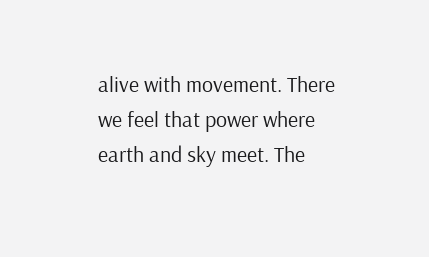alive with movement. There we feel that power where earth and sky meet. The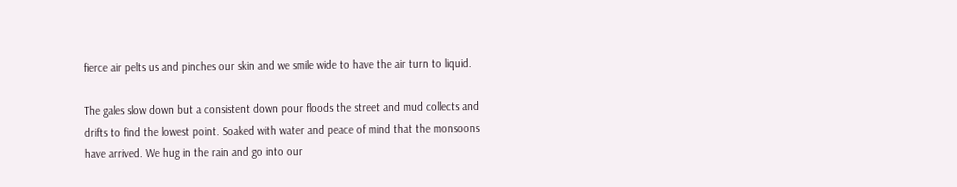fierce air pelts us and pinches our skin and we smile wide to have the air turn to liquid.

The gales slow down but a consistent down pour floods the street and mud collects and drifts to find the lowest point. Soaked with water and peace of mind that the monsoons have arrived. We hug in the rain and go into our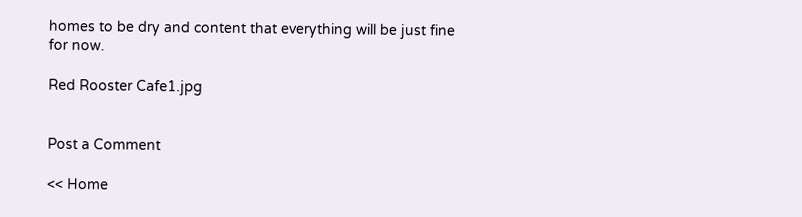homes to be dry and content that everything will be just fine for now.

Red Rooster Cafe1.jpg


Post a Comment

<< Home